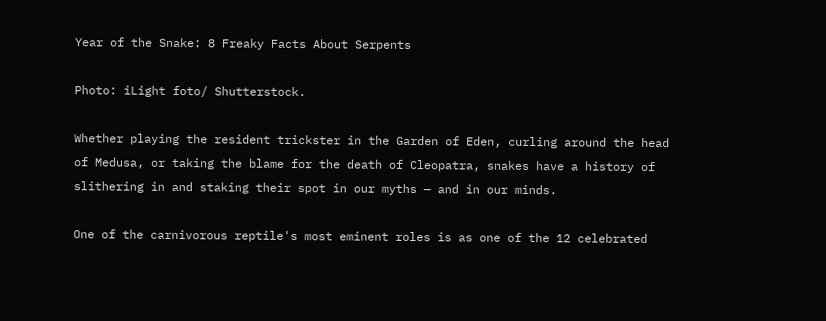Year of the Snake: 8 Freaky Facts About Serpents

Photo: iLight foto/ Shutterstock.

Whether playing the resident trickster in the Garden of Eden, curling around the head of Medusa, or taking the blame for the death of Cleopatra, snakes have a history of slithering in and staking their spot in our myths — and in our minds.

One of the carnivorous reptile's most eminent roles is as one of the 12 celebrated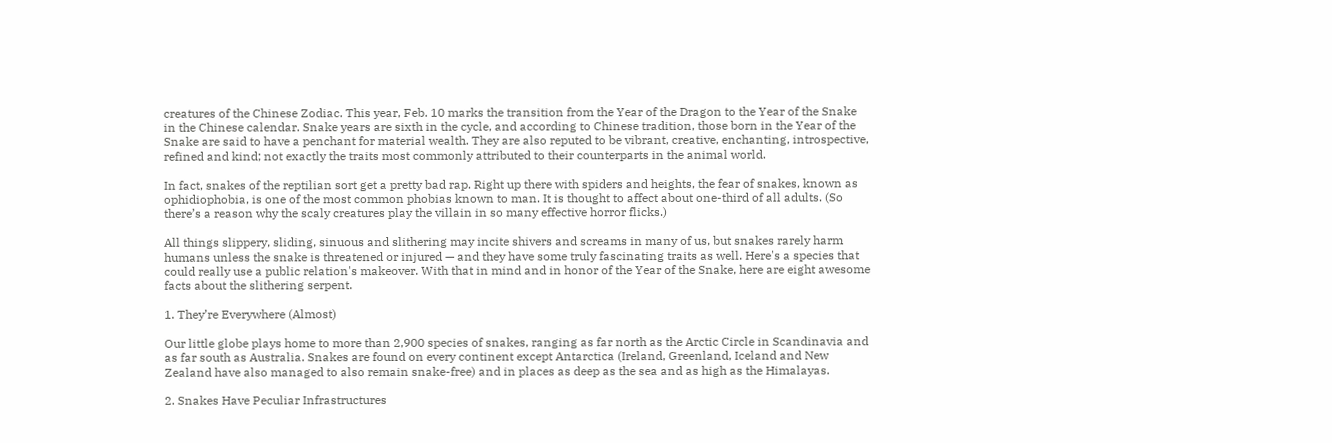creatures of the Chinese Zodiac. This year, Feb. 10 marks the transition from the Year of the Dragon to the Year of the Snake in the Chinese calendar. Snake years are sixth in the cycle, and according to Chinese tradition, those born in the Year of the Snake are said to have a penchant for material wealth. They are also reputed to be vibrant, creative, enchanting, introspective, refined and kind; not exactly the traits most commonly attributed to their counterparts in the animal world.

In fact, snakes of the reptilian sort get a pretty bad rap. Right up there with spiders and heights, the fear of snakes, known as ophidiophobia, is one of the most common phobias known to man. It is thought to affect about one-third of all adults. (So there’s a reason why the scaly creatures play the villain in so many effective horror flicks.)

All things slippery, sliding, sinuous and slithering may incite shivers and screams in many of us, but snakes rarely harm humans unless the snake is threatened or injured — and they have some truly fascinating traits as well. Here's a species that could really use a public relation's makeover. With that in mind and in honor of the Year of the Snake, here are eight awesome facts about the slithering serpent.

1. They’re Everywhere (Almost)

Our little globe plays home to more than 2,900 species of snakes, ranging as far north as the Arctic Circle in Scandinavia and as far south as Australia. Snakes are found on every continent except Antarctica (Ireland, Greenland, Iceland and New Zealand have also managed to also remain snake-free) and in places as deep as the sea and as high as the Himalayas.

2. Snakes Have Peculiar Infrastructures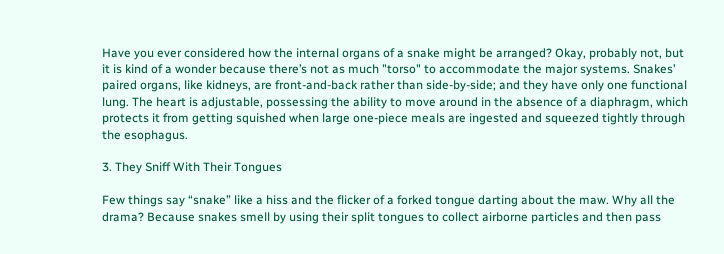Have you ever considered how the internal organs of a snake might be arranged? Okay, probably not, but it is kind of a wonder because there’s not as much "torso" to accommodate the major systems. Snakes’ paired organs, like kidneys, are front-and-back rather than side-by-side; and they have only one functional lung. The heart is adjustable, possessing the ability to move around in the absence of a diaphragm, which protects it from getting squished when large one-piece meals are ingested and squeezed tightly through the esophagus.

3. They Sniff With Their Tongues

Few things say “snake” like a hiss and the flicker of a forked tongue darting about the maw. Why all the drama? Because snakes smell by using their split tongues to collect airborne particles and then pass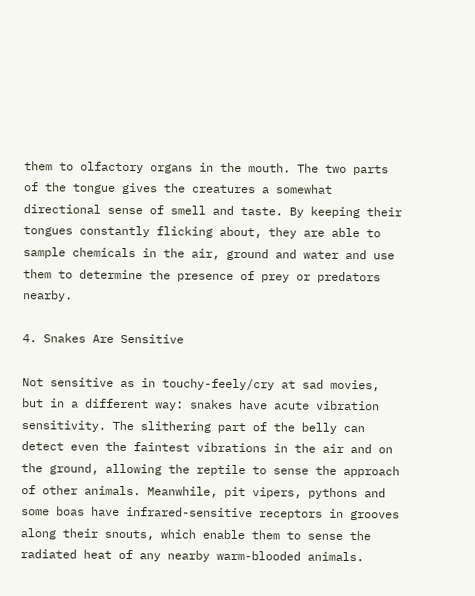them to olfactory organs in the mouth. The two parts of the tongue gives the creatures a somewhat directional sense of smell and taste. By keeping their tongues constantly flicking about, they are able to sample chemicals in the air, ground and water and use them to determine the presence of prey or predators nearby.

4. Snakes Are Sensitive

Not sensitive as in touchy-feely/cry at sad movies, but in a different way: snakes have acute vibration sensitivity. The slithering part of the belly can detect even the faintest vibrations in the air and on the ground, allowing the reptile to sense the approach of other animals. Meanwhile, pit vipers, pythons and some boas have infrared-sensitive receptors in grooves along their snouts, which enable them to sense the radiated heat of any nearby warm-blooded animals.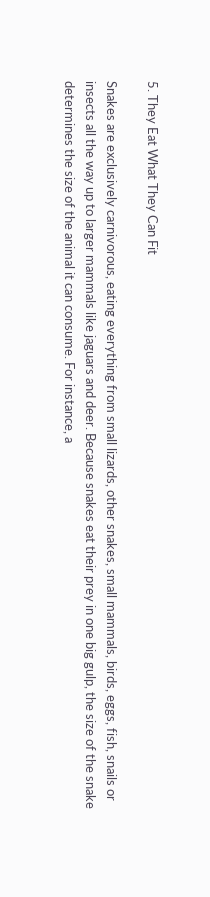5. They Eat What They Can Fit

Snakes are exclusively carnivorous, eating everything from small lizards, other snakes, small mammals, birds, eggs, fish, snails or insects all the way up to larger mammals like jaguars and deer. Because snakes eat their prey in one big gulp, the size of the snake determines the size of the animal it can consume. For instance, a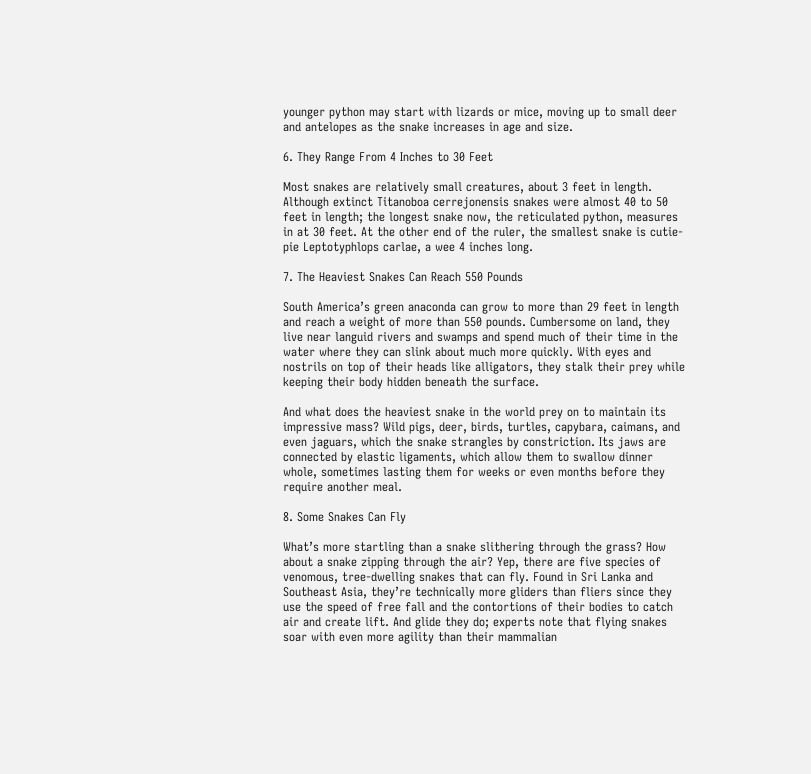younger python may start with lizards or mice, moving up to small deer and antelopes as the snake increases in age and size.

6. They Range From 4 Inches to 30 Feet

Most snakes are relatively small creatures, about 3 feet in length. Although extinct Titanoboa cerrejonensis snakes were almost 40 to 50 feet in length; the longest snake now, the reticulated python, measures in at 30 feet. At the other end of the ruler, the smallest snake is cutie-pie Leptotyphlops carlae, a wee 4 inches long.

7. The Heaviest Snakes Can Reach 550 Pounds

South America’s green anaconda can grow to more than 29 feet in length and reach a weight of more than 550 pounds. Cumbersome on land, they live near languid rivers and swamps and spend much of their time in the water where they can slink about much more quickly. With eyes and nostrils on top of their heads like alligators, they stalk their prey while keeping their body hidden beneath the surface.

And what does the heaviest snake in the world prey on to maintain its impressive mass? Wild pigs, deer, birds, turtles, capybara, caimans, and even jaguars, which the snake strangles by constriction. Its jaws are connected by elastic ligaments, which allow them to swallow dinner whole, sometimes lasting them for weeks or even months before they require another meal.

8. Some Snakes Can Fly

What’s more startling than a snake slithering through the grass? How about a snake zipping through the air? Yep, there are five species of venomous, tree-dwelling snakes that can fly. Found in Sri Lanka and Southeast Asia, they’re technically more gliders than fliers since they use the speed of free fall and the contortions of their bodies to catch air and create lift. And glide they do; experts note that flying snakes soar with even more agility than their mammalian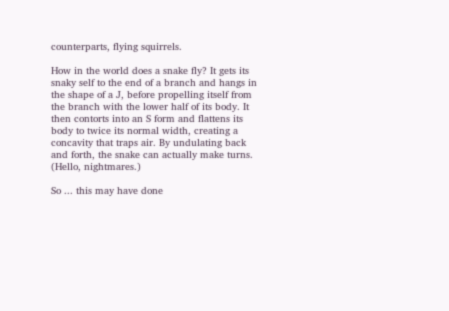counterparts, flying squirrels.

How in the world does a snake fly? It gets its snaky self to the end of a branch and hangs in the shape of a J, before propelling itself from the branch with the lower half of its body. It then contorts into an S form and flattens its body to twice its normal width, creating a concavity that traps air. By undulating back and forth, the snake can actually make turns. (Hello, nightmares.)

So ... this may have done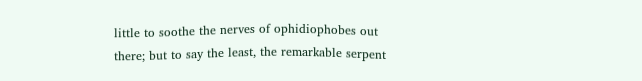little to soothe the nerves of ophidiophobes out there; but to say the least, the remarkable serpent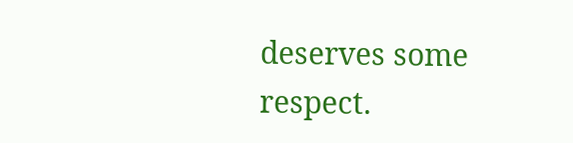deserves some respect.